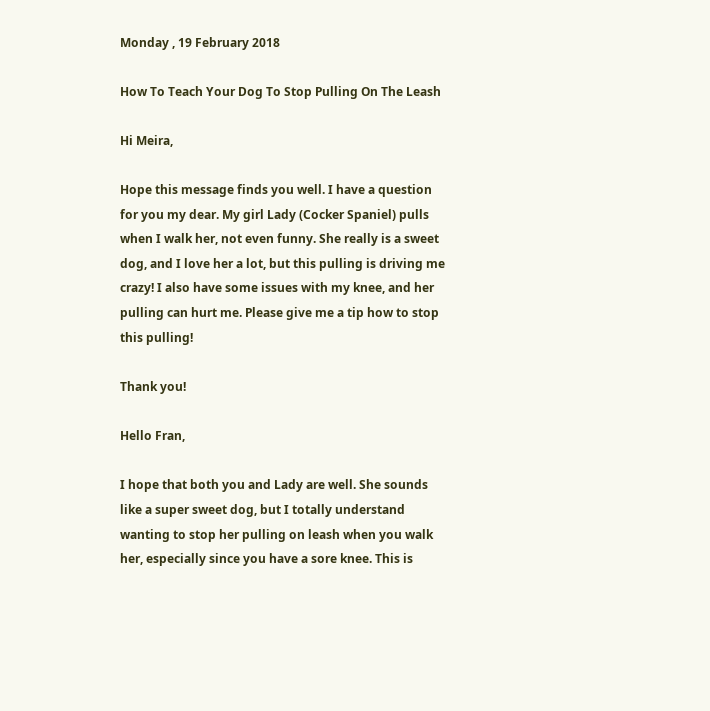Monday , 19 February 2018

How To Teach Your Dog To Stop Pulling On The Leash

Hi Meira,

Hope this message finds you well. I have a question for you my dear. My girl Lady (Cocker Spaniel) pulls when I walk her, not even funny. She really is a sweet dog, and I love her a lot, but this pulling is driving me crazy! I also have some issues with my knee, and her pulling can hurt me. Please give me a tip how to stop this pulling!

Thank you!

Hello Fran,

I hope that both you and Lady are well. She sounds like a super sweet dog, but I totally understand wanting to stop her pulling on leash when you walk her, especially since you have a sore knee. This is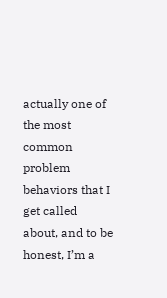actually one of the most common problem behaviors that I get called about, and to be honest, I’m a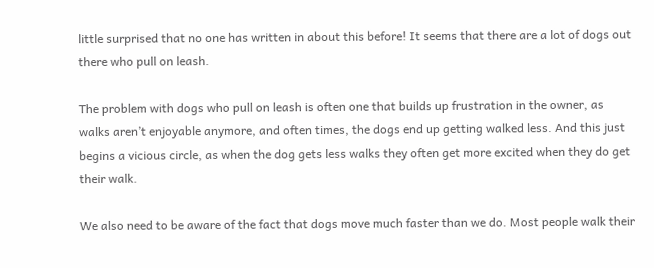little surprised that no one has written in about this before! It seems that there are a lot of dogs out there who pull on leash.

The problem with dogs who pull on leash is often one that builds up frustration in the owner, as walks aren’t enjoyable anymore, and often times, the dogs end up getting walked less. And this just begins a vicious circle, as when the dog gets less walks they often get more excited when they do get their walk.

We also need to be aware of the fact that dogs move much faster than we do. Most people walk their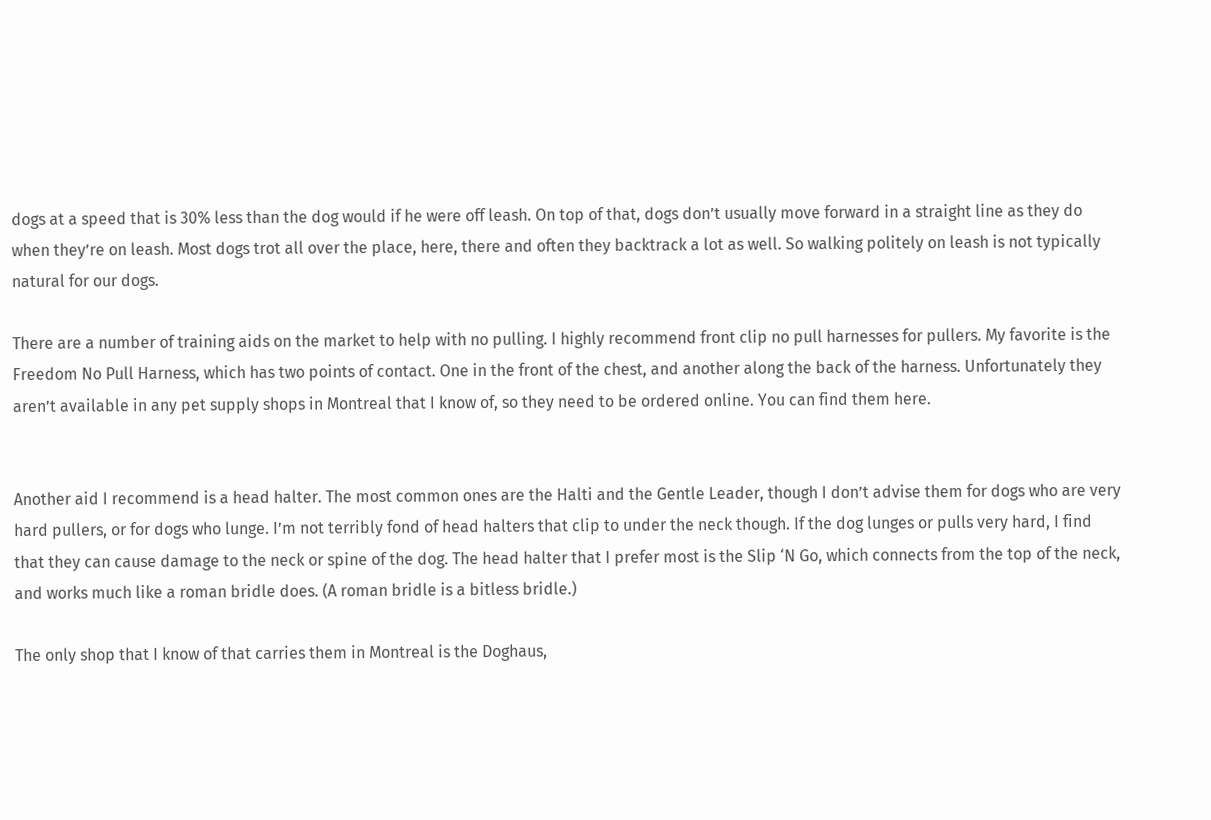dogs at a speed that is 30% less than the dog would if he were off leash. On top of that, dogs don’t usually move forward in a straight line as they do when they’re on leash. Most dogs trot all over the place, here, there and often they backtrack a lot as well. So walking politely on leash is not typically natural for our dogs.

There are a number of training aids on the market to help with no pulling. I highly recommend front clip no pull harnesses for pullers. My favorite is the Freedom No Pull Harness, which has two points of contact. One in the front of the chest, and another along the back of the harness. Unfortunately they aren’t available in any pet supply shops in Montreal that I know of, so they need to be ordered online. You can find them here.


Another aid I recommend is a head halter. The most common ones are the Halti and the Gentle Leader, though I don’t advise them for dogs who are very hard pullers, or for dogs who lunge. I’m not terribly fond of head halters that clip to under the neck though. If the dog lunges or pulls very hard, I find that they can cause damage to the neck or spine of the dog. The head halter that I prefer most is the Slip ‘N Go, which connects from the top of the neck, and works much like a roman bridle does. (A roman bridle is a bitless bridle.)

The only shop that I know of that carries them in Montreal is the Doghaus,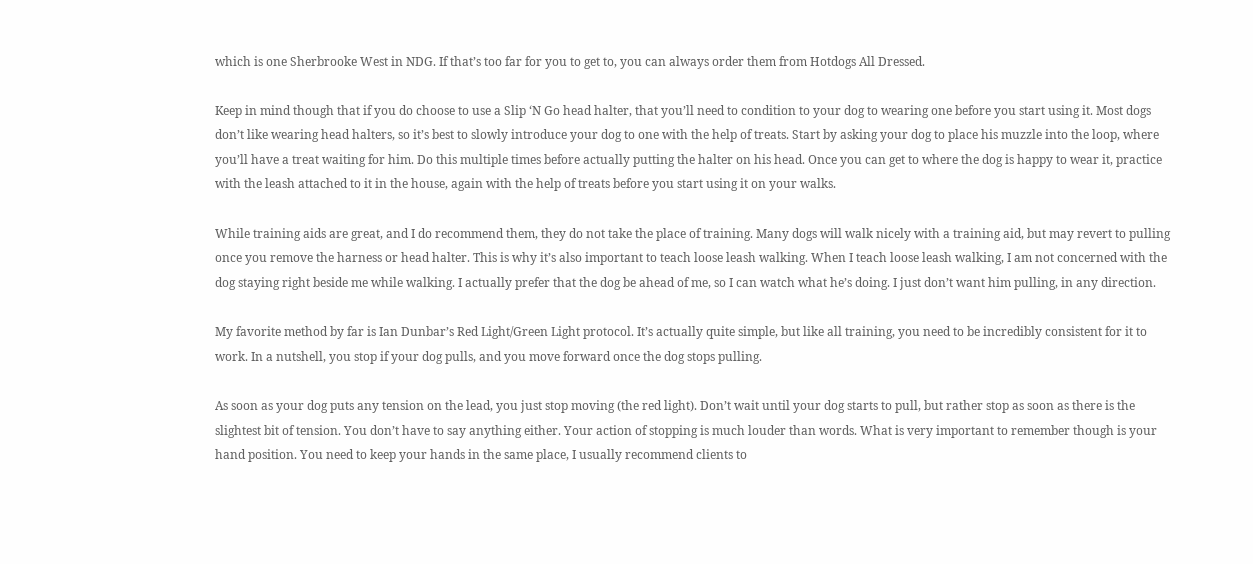which is one Sherbrooke West in NDG. If that’s too far for you to get to, you can always order them from Hotdogs All Dressed.

Keep in mind though that if you do choose to use a Slip ‘N Go head halter, that you’ll need to condition to your dog to wearing one before you start using it. Most dogs don’t like wearing head halters, so it’s best to slowly introduce your dog to one with the help of treats. Start by asking your dog to place his muzzle into the loop, where you’ll have a treat waiting for him. Do this multiple times before actually putting the halter on his head. Once you can get to where the dog is happy to wear it, practice with the leash attached to it in the house, again with the help of treats before you start using it on your walks.

While training aids are great, and I do recommend them, they do not take the place of training. Many dogs will walk nicely with a training aid, but may revert to pulling once you remove the harness or head halter. This is why it’s also important to teach loose leash walking. When I teach loose leash walking, I am not concerned with the dog staying right beside me while walking. I actually prefer that the dog be ahead of me, so I can watch what he’s doing. I just don’t want him pulling, in any direction.

My favorite method by far is Ian Dunbar’s Red Light/Green Light protocol. It’s actually quite simple, but like all training, you need to be incredibly consistent for it to work. In a nutshell, you stop if your dog pulls, and you move forward once the dog stops pulling.

As soon as your dog puts any tension on the lead, you just stop moving (the red light). Don’t wait until your dog starts to pull, but rather stop as soon as there is the slightest bit of tension. You don’t have to say anything either. Your action of stopping is much louder than words. What is very important to remember though is your hand position. You need to keep your hands in the same place, I usually recommend clients to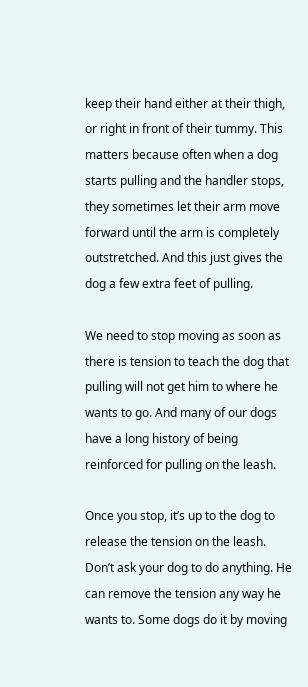keep their hand either at their thigh, or right in front of their tummy. This matters because often when a dog starts pulling and the handler stops, they sometimes let their arm move forward until the arm is completely outstretched. And this just gives the dog a few extra feet of pulling.

We need to stop moving as soon as there is tension to teach the dog that pulling will not get him to where he wants to go. And many of our dogs have a long history of being reinforced for pulling on the leash.

Once you stop, it’s up to the dog to release the tension on the leash. Don’t ask your dog to do anything. He can remove the tension any way he wants to. Some dogs do it by moving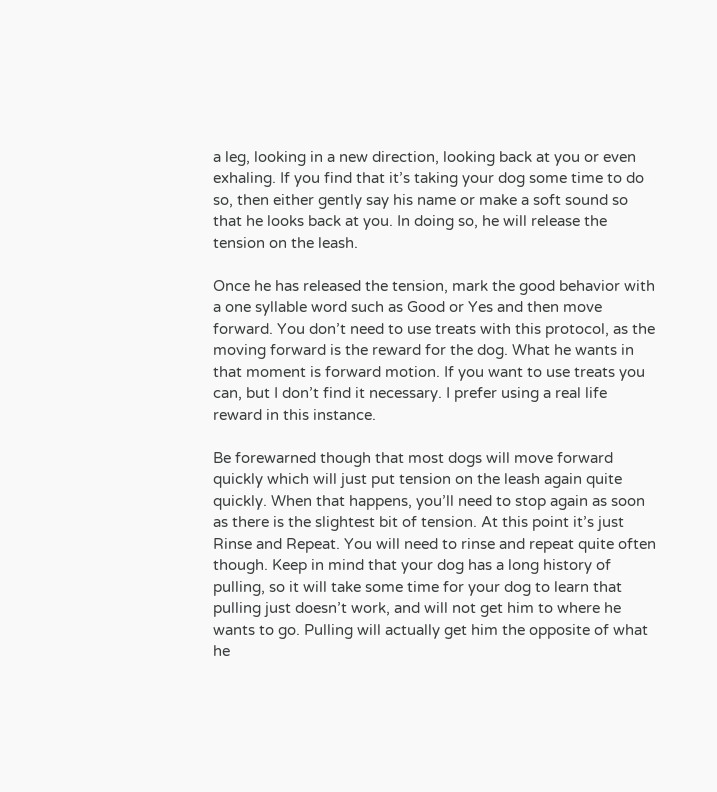a leg, looking in a new direction, looking back at you or even exhaling. If you find that it’s taking your dog some time to do so, then either gently say his name or make a soft sound so that he looks back at you. In doing so, he will release the tension on the leash.

Once he has released the tension, mark the good behavior with a one syllable word such as Good or Yes and then move forward. You don’t need to use treats with this protocol, as the moving forward is the reward for the dog. What he wants in that moment is forward motion. If you want to use treats you can, but I don’t find it necessary. I prefer using a real life reward in this instance.

Be forewarned though that most dogs will move forward quickly which will just put tension on the leash again quite quickly. When that happens, you’ll need to stop again as soon as there is the slightest bit of tension. At this point it’s just Rinse and Repeat. You will need to rinse and repeat quite often though. Keep in mind that your dog has a long history of pulling, so it will take some time for your dog to learn that pulling just doesn’t work, and will not get him to where he wants to go. Pulling will actually get him the opposite of what he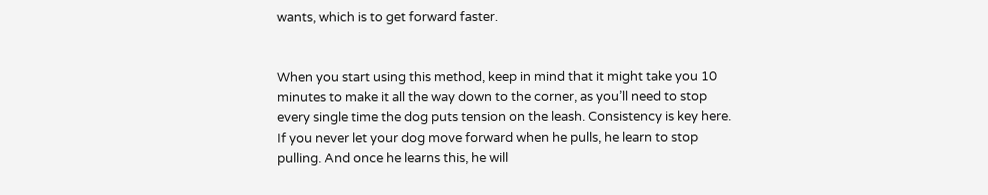wants, which is to get forward faster.


When you start using this method, keep in mind that it might take you 10 minutes to make it all the way down to the corner, as you’ll need to stop every single time the dog puts tension on the leash. Consistency is key here. If you never let your dog move forward when he pulls, he learn to stop pulling. And once he learns this, he will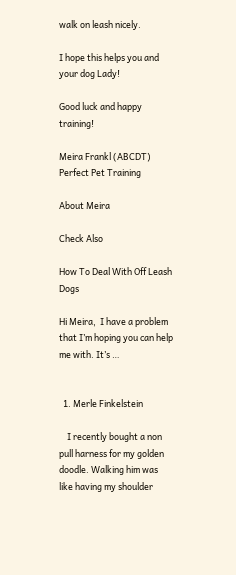walk on leash nicely.

I hope this helps you and your dog Lady!

Good luck and happy training!

Meira Frankl (ABCDT)
Perfect Pet Training

About Meira

Check Also

How To Deal With Off Leash Dogs

Hi Meira,  I have a problem that I’m hoping you can help me with. It’s …


  1. Merle Finkelstein

    I recently bought a non pull harness for my golden doodle. Walking him was like having my shoulder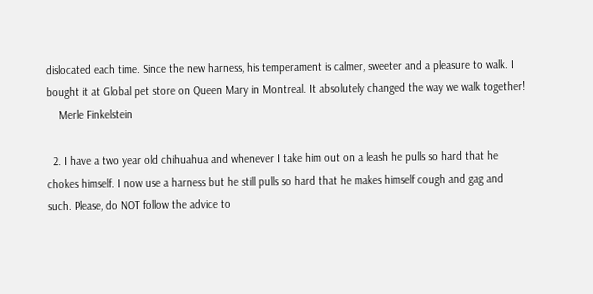dislocated each time. Since the new harness, his temperament is calmer, sweeter and a pleasure to walk. I bought it at Global pet store on Queen Mary in Montreal. It absolutely changed the way we walk together!
    Merle Finkelstein

  2. I have a two year old chihuahua and whenever I take him out on a leash he pulls so hard that he chokes himself. I now use a harness but he still pulls so hard that he makes himself cough and gag and such. Please, do NOT follow the advice to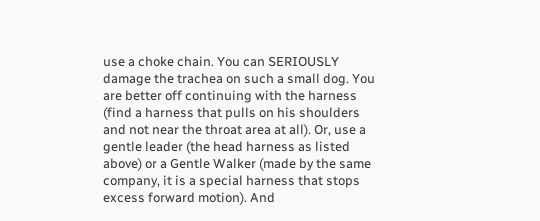use a choke chain. You can SERIOUSLY damage the trachea on such a small dog. You are better off continuing with the harness (find a harness that pulls on his shoulders and not near the throat area at all). Or, use a gentle leader (the head harness as listed above) or a Gentle Walker (made by the same company, it is a special harness that stops excess forward motion). And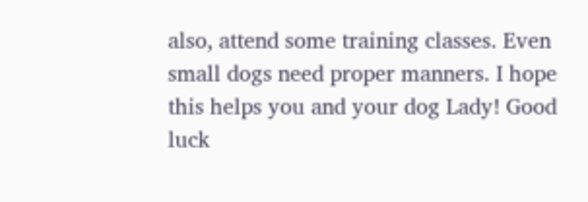also, attend some training classes. Even small dogs need proper manners. I hope this helps you and your dog Lady! Good luck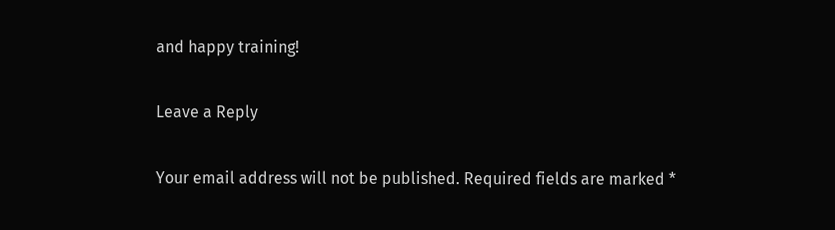and happy training!

Leave a Reply

Your email address will not be published. Required fields are marked *